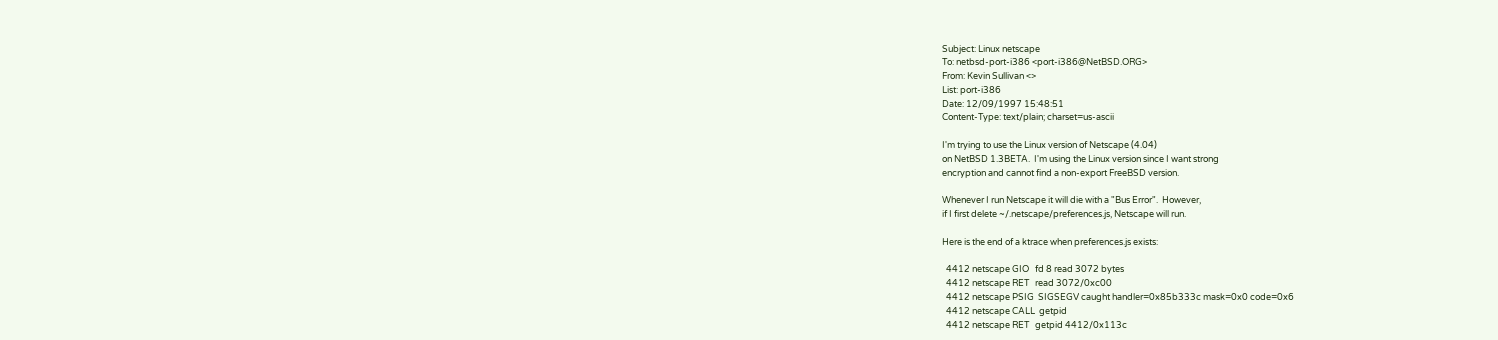Subject: Linux netscape
To: netbsd-port-i386 <port-i386@NetBSD.ORG>
From: Kevin Sullivan <>
List: port-i386
Date: 12/09/1997 15:48:51
Content-Type: text/plain; charset=us-ascii

I'm trying to use the Linux version of Netscape (4.04)
on NetBSD 1.3BETA.  I'm using the Linux version since I want strong
encryption and cannot find a non-export FreeBSD version.

Whenever I run Netscape it will die with a "Bus Error".  However,
if I first delete ~/.netscape/preferences.js, Netscape will run.

Here is the end of a ktrace when preferences.js exists:

  4412 netscape GIO   fd 8 read 3072 bytes
  4412 netscape RET   read 3072/0xc00
  4412 netscape PSIG  SIGSEGV caught handler=0x85b333c mask=0x0 code=0x6
  4412 netscape CALL  getpid
  4412 netscape RET   getpid 4412/0x113c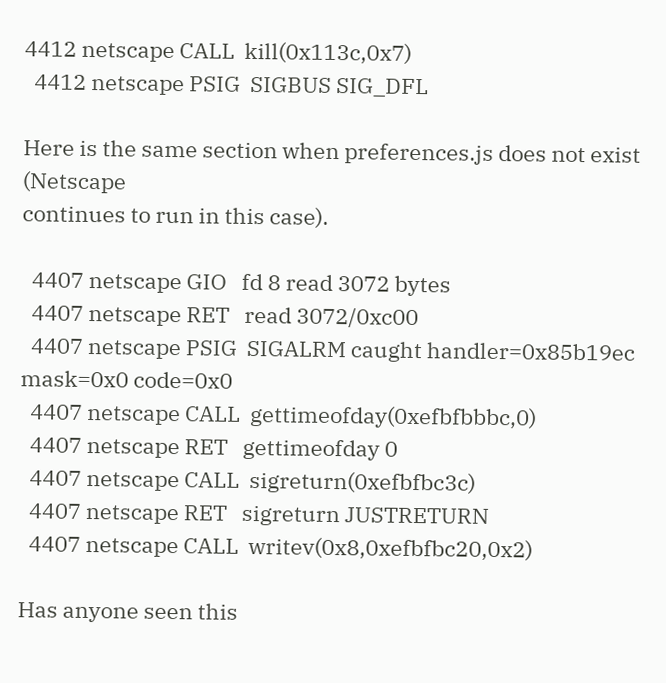4412 netscape CALL  kill(0x113c,0x7)
  4412 netscape PSIG  SIGBUS SIG_DFL

Here is the same section when preferences.js does not exist (Netscape
continues to run in this case).

  4407 netscape GIO   fd 8 read 3072 bytes
  4407 netscape RET   read 3072/0xc00
  4407 netscape PSIG  SIGALRM caught handler=0x85b19ec mask=0x0 code=0x0
  4407 netscape CALL  gettimeofday(0xefbfbbbc,0)
  4407 netscape RET   gettimeofday 0
  4407 netscape CALL  sigreturn(0xefbfbc3c)
  4407 netscape RET   sigreturn JUSTRETURN
  4407 netscape CALL  writev(0x8,0xefbfbc20,0x2)

Has anyone seen this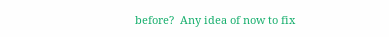before?  Any idea of now to fix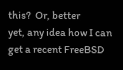this?  Or, better
yet, any idea how I can get a recent FreeBSD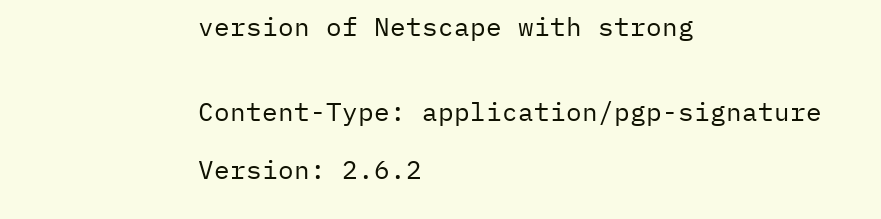version of Netscape with strong


Content-Type: application/pgp-signature

Version: 2.6.2